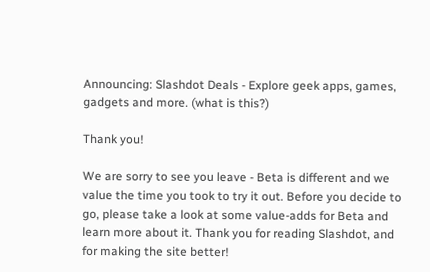Announcing: Slashdot Deals - Explore geek apps, games, gadgets and more. (what is this?)

Thank you!

We are sorry to see you leave - Beta is different and we value the time you took to try it out. Before you decide to go, please take a look at some value-adds for Beta and learn more about it. Thank you for reading Slashdot, and for making the site better!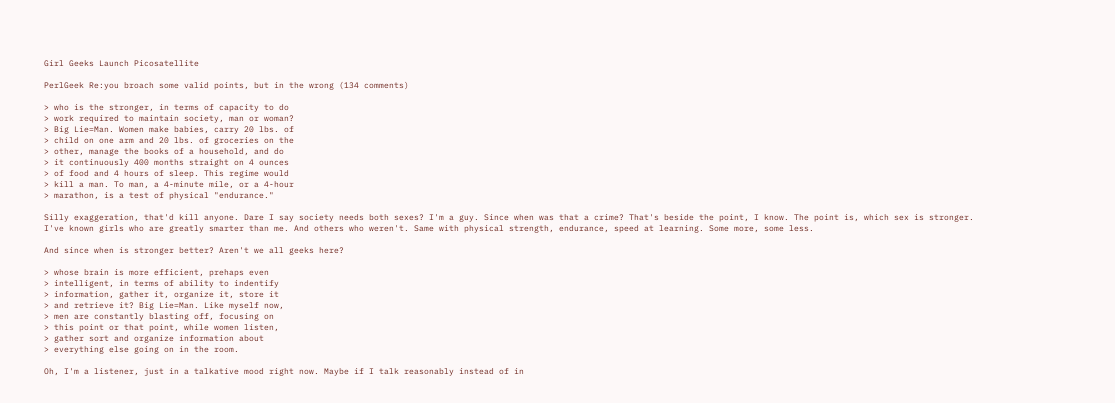Girl Geeks Launch Picosatellite

PerlGeek Re:you broach some valid points, but in the wrong (134 comments)

> who is the stronger, in terms of capacity to do
> work required to maintain society, man or woman?
> Big Lie=Man. Women make babies, carry 20 lbs. of
> child on one arm and 20 lbs. of groceries on the
> other, manage the books of a household, and do
> it continuously 400 months straight on 4 ounces
> of food and 4 hours of sleep. This regime would
> kill a man. To man, a 4-minute mile, or a 4-hour
> marathon, is a test of physical "endurance."

Silly exaggeration, that'd kill anyone. Dare I say society needs both sexes? I'm a guy. Since when was that a crime? That's beside the point, I know. The point is, which sex is stronger. I've known girls who are greatly smarter than me. And others who weren't. Same with physical strength, endurance, speed at learning. Some more, some less.

And since when is stronger better? Aren't we all geeks here?

> whose brain is more efficient, prehaps even
> intelligent, in terms of ability to indentify
> information, gather it, organize it, store it
> and retrieve it? Big Lie=Man. Like myself now,
> men are constantly blasting off, focusing on
> this point or that point, while women listen,
> gather sort and organize information about
> everything else going on in the room.

Oh, I'm a listener, just in a talkative mood right now. Maybe if I talk reasonably instead of in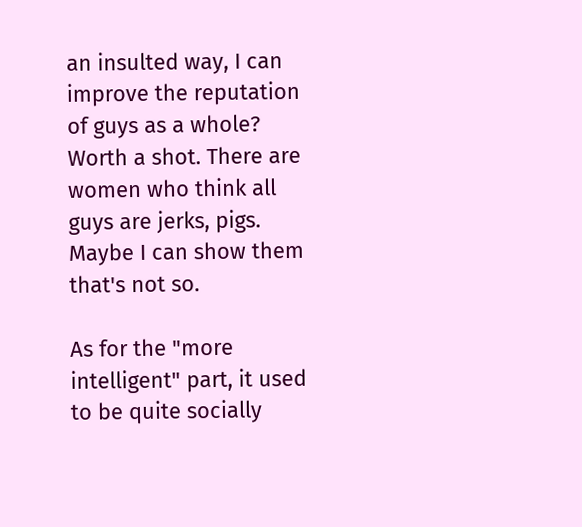an insulted way, I can improve the reputation of guys as a whole? Worth a shot. There are women who think all guys are jerks, pigs. Maybe I can show them that's not so.

As for the "more intelligent" part, it used to be quite socially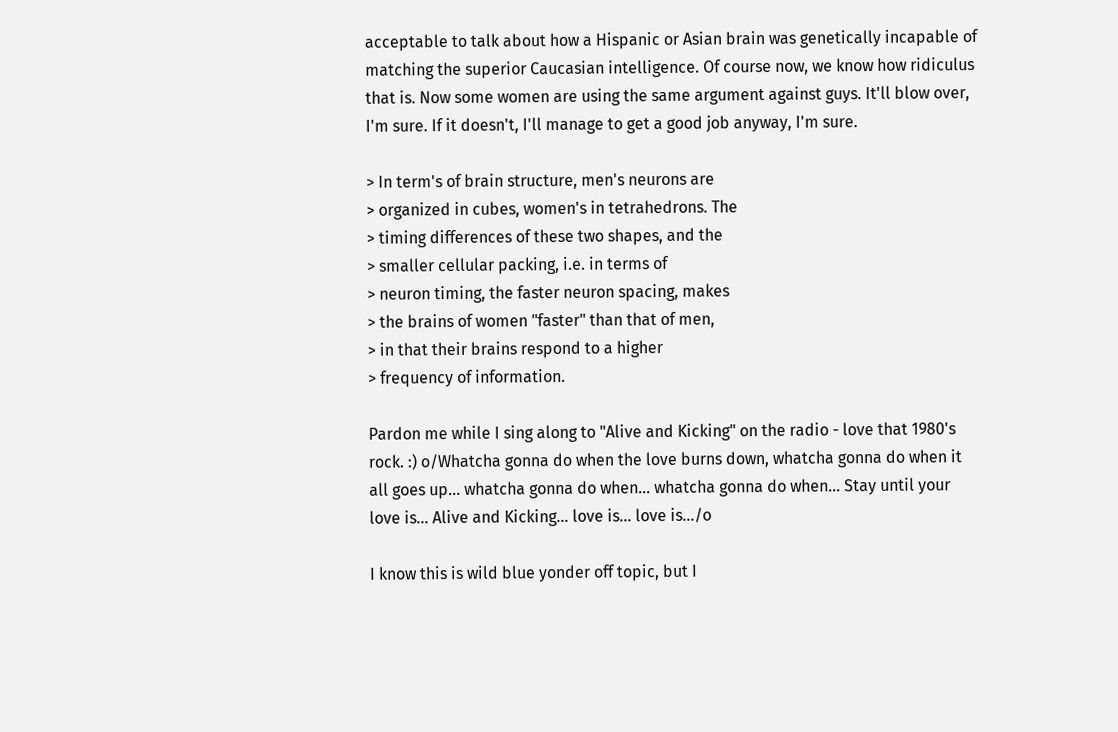acceptable to talk about how a Hispanic or Asian brain was genetically incapable of matching the superior Caucasian intelligence. Of course now, we know how ridiculus that is. Now some women are using the same argument against guys. It'll blow over, I'm sure. If it doesn't, I'll manage to get a good job anyway, I'm sure.

> In term's of brain structure, men's neurons are
> organized in cubes, women's in tetrahedrons. The
> timing differences of these two shapes, and the
> smaller cellular packing, i.e. in terms of
> neuron timing, the faster neuron spacing, makes
> the brains of women "faster" than that of men,
> in that their brains respond to a higher
> frequency of information.

Pardon me while I sing along to "Alive and Kicking" on the radio - love that 1980's rock. :) o/Whatcha gonna do when the love burns down, whatcha gonna do when it all goes up... whatcha gonna do when... whatcha gonna do when... Stay until your love is... Alive and Kicking... love is... love is.../o

I know this is wild blue yonder off topic, but I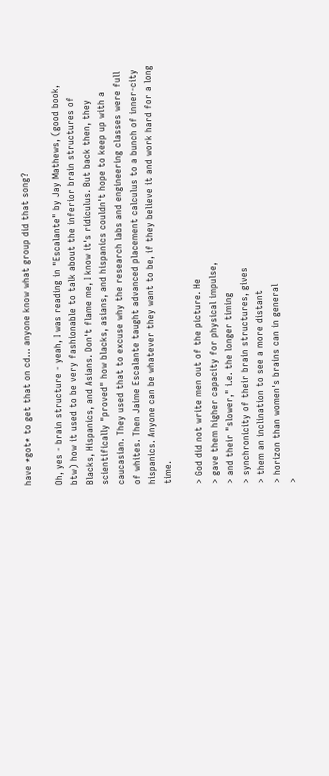have *got* to get that on cd... anyone know what group did that song?

Oh, yes - brain structure - yeah, I was reading in "Escalante" by Jay Mathews, (good book, btw) how it used to be very fashionable to talk about the inferior brain structures of Blacks, Hispanics, and Asians. Don't flame me, I know it's ridiculus. But back then, they scientifically "proved" how blacks, asians, and hispanics couldn't hope to keep up with a caucasian. They used that to excuse why the research labs and engineering classes were full of whites. Then Jaime Escalante taught advanced placement calculus to a bunch of inner-city hispanics. Anyone can be whatever they want to be, if they believe it and work hard for a long time.

> God did not write men out of the picture. He
> gave them higher capacity for physical impulse,
> and their "slower," i.e. the longer timing
> synchronicity of their brain structures, gives
> them an inclination to see a more distant
> horizon than women's brains can in general
>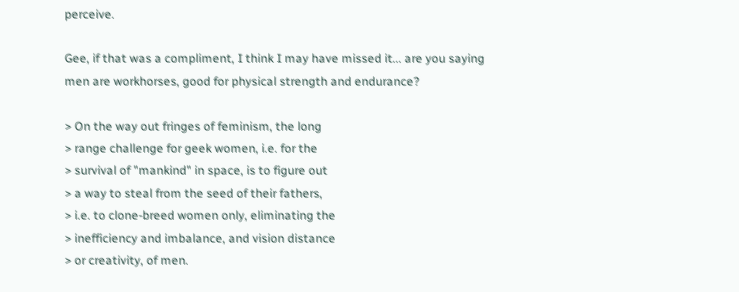perceive.

Gee, if that was a compliment, I think I may have missed it... are you saying men are workhorses, good for physical strength and endurance?

> On the way out fringes of feminism, the long
> range challenge for geek women, i.e. for the
> survival of "mankind" in space, is to figure out
> a way to steal from the seed of their fathers,
> i.e. to clone-breed women only, eliminating the
> inefficiency and imbalance, and vision distance
> or creativity, of men.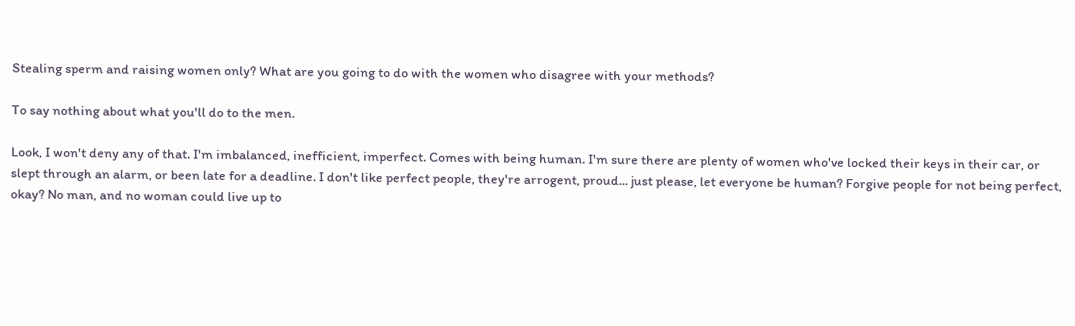Stealing sperm and raising women only? What are you going to do with the women who disagree with your methods?

To say nothing about what you'll do to the men.

Look, I won't deny any of that. I'm imbalanced, inefficient, imperfect. Comes with being human. I'm sure there are plenty of women who've locked their keys in their car, or slept through an alarm, or been late for a deadline. I don't like perfect people, they're arrogent, proud... just please, let everyone be human? Forgive people for not being perfect, okay? No man, and no woman could live up to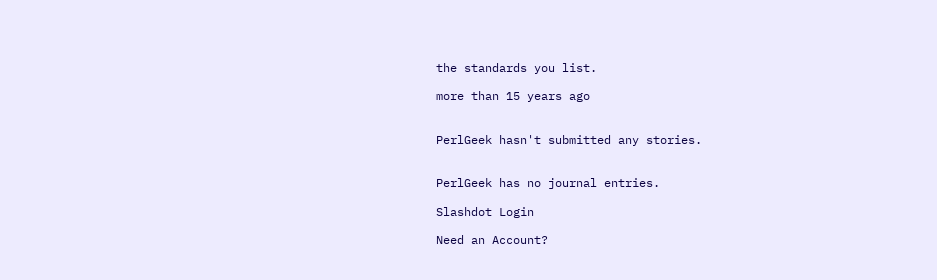the standards you list.

more than 15 years ago


PerlGeek hasn't submitted any stories.


PerlGeek has no journal entries.

Slashdot Login

Need an Account?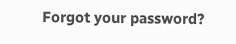Forgot your password?